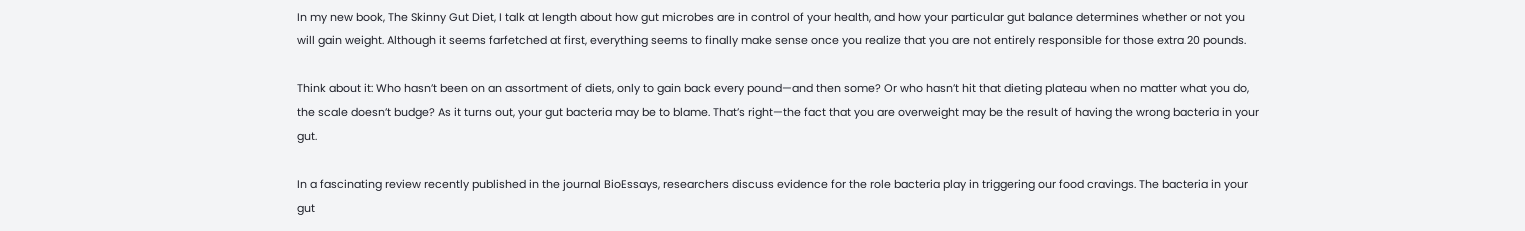In my new book, The Skinny Gut Diet, I talk at length about how gut microbes are in control of your health, and how your particular gut balance determines whether or not you will gain weight. Although it seems farfetched at first, everything seems to finally make sense once you realize that you are not entirely responsible for those extra 20 pounds.

Think about it: Who hasn’t been on an assortment of diets, only to gain back every pound—and then some? Or who hasn’t hit that dieting plateau when no matter what you do, the scale doesn’t budge? As it turns out, your gut bacteria may be to blame. That’s right—the fact that you are overweight may be the result of having the wrong bacteria in your gut.

In a fascinating review recently published in the journal BioEssays, researchers discuss evidence for the role bacteria play in triggering our food cravings. The bacteria in your gut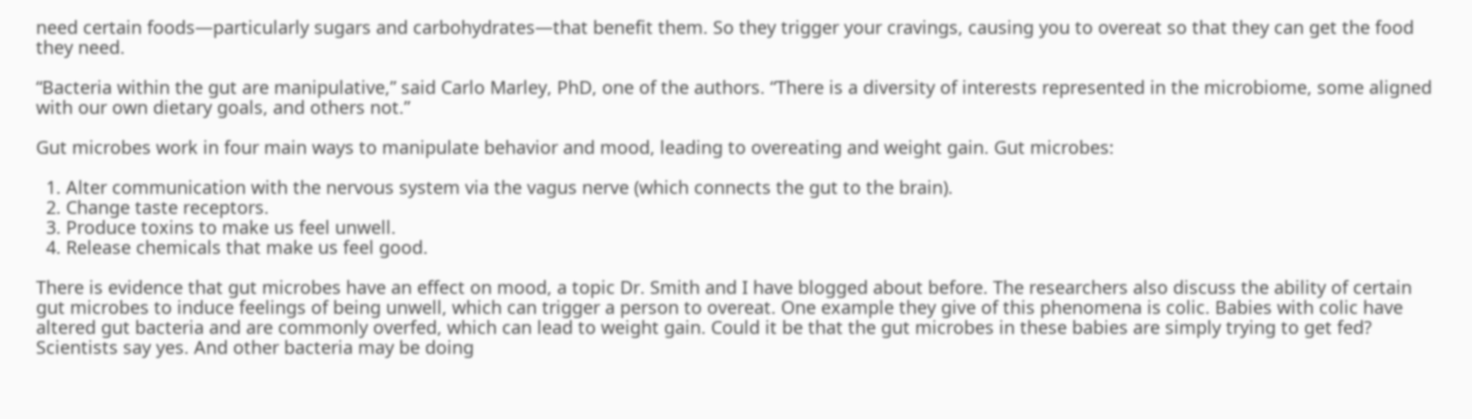need certain foods—particularly sugars and carbohydrates—that benefit them. So they trigger your cravings, causing you to overeat so that they can get the food they need.

“Bacteria within the gut are manipulative,” said Carlo Marley, PhD, one of the authors. “There is a diversity of interests represented in the microbiome, some aligned with our own dietary goals, and others not.”

Gut microbes work in four main ways to manipulate behavior and mood, leading to overeating and weight gain. Gut microbes:

  1. Alter communication with the nervous system via the vagus nerve (which connects the gut to the brain).
  2. Change taste receptors.
  3. Produce toxins to make us feel unwell.
  4. Release chemicals that make us feel good.

There is evidence that gut microbes have an effect on mood, a topic Dr. Smith and I have blogged about before. The researchers also discuss the ability of certain gut microbes to induce feelings of being unwell, which can trigger a person to overeat. One example they give of this phenomena is colic. Babies with colic have altered gut bacteria and are commonly overfed, which can lead to weight gain. Could it be that the gut microbes in these babies are simply trying to get fed? Scientists say yes. And other bacteria may be doing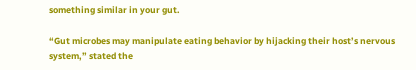something similar in your gut.

“Gut microbes may manipulate eating behavior by hijacking their host’s nervous system,” stated the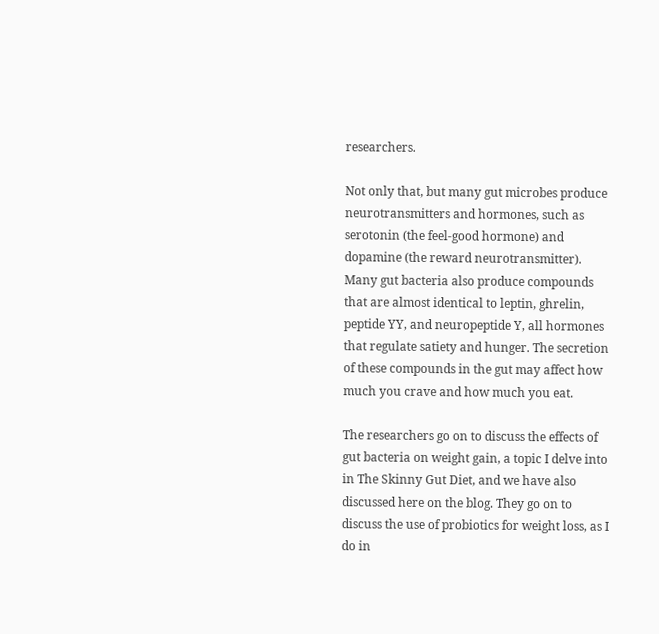researchers.

Not only that, but many gut microbes produce neurotransmitters and hormones, such as serotonin (the feel-good hormone) and dopamine (the reward neurotransmitter). Many gut bacteria also produce compounds that are almost identical to leptin, ghrelin, peptide YY, and neuropeptide Y, all hormones that regulate satiety and hunger. The secretion of these compounds in the gut may affect how much you crave and how much you eat.

The researchers go on to discuss the effects of gut bacteria on weight gain, a topic I delve into in The Skinny Gut Diet, and we have also discussed here on the blog. They go on to discuss the use of probiotics for weight loss, as I do in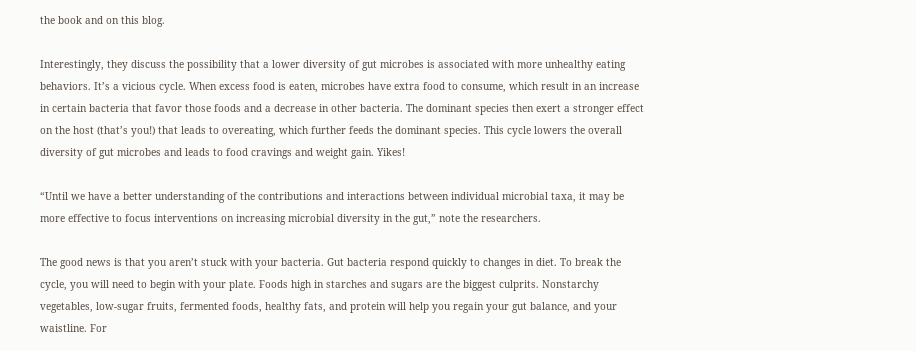the book and on this blog.

Interestingly, they discuss the possibility that a lower diversity of gut microbes is associated with more unhealthy eating behaviors. It’s a vicious cycle. When excess food is eaten, microbes have extra food to consume, which result in an increase in certain bacteria that favor those foods and a decrease in other bacteria. The dominant species then exert a stronger effect on the host (that’s you!) that leads to overeating, which further feeds the dominant species. This cycle lowers the overall diversity of gut microbes and leads to food cravings and weight gain. Yikes!

“Until we have a better understanding of the contributions and interactions between individual microbial taxa, it may be more effective to focus interventions on increasing microbial diversity in the gut,” note the researchers.

The good news is that you aren’t stuck with your bacteria. Gut bacteria respond quickly to changes in diet. To break the cycle, you will need to begin with your plate. Foods high in starches and sugars are the biggest culprits. Nonstarchy vegetables, low-sugar fruits, fermented foods, healthy fats, and protein will help you regain your gut balance, and your waistline. For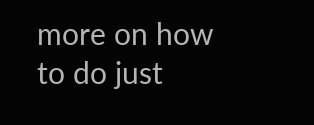more on how to do just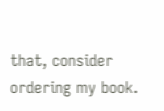that, consider ordering my book.